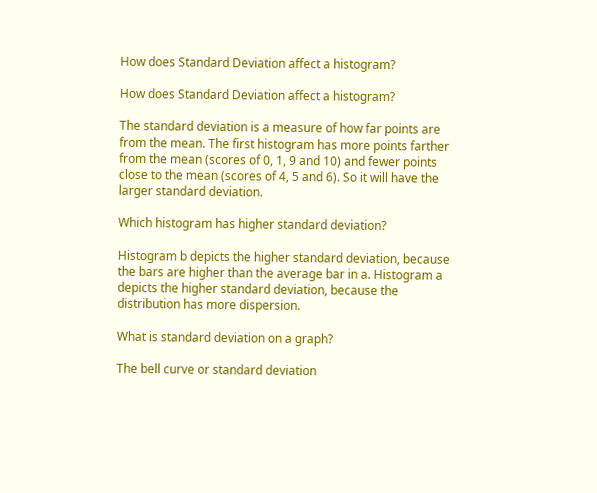How does Standard Deviation affect a histogram?

How does Standard Deviation affect a histogram?

The standard deviation is a measure of how far points are from the mean. The first histogram has more points farther from the mean (scores of 0, 1, 9 and 10) and fewer points close to the mean (scores of 4, 5 and 6). So it will have the larger standard deviation.

Which histogram has higher standard deviation?

Histogram b depicts the higher standard deviation, because the bars are higher than the average bar in a. Histogram a depicts the higher standard deviation, because the distribution has more dispersion.

What is standard deviation on a graph?

The bell curve or standard deviation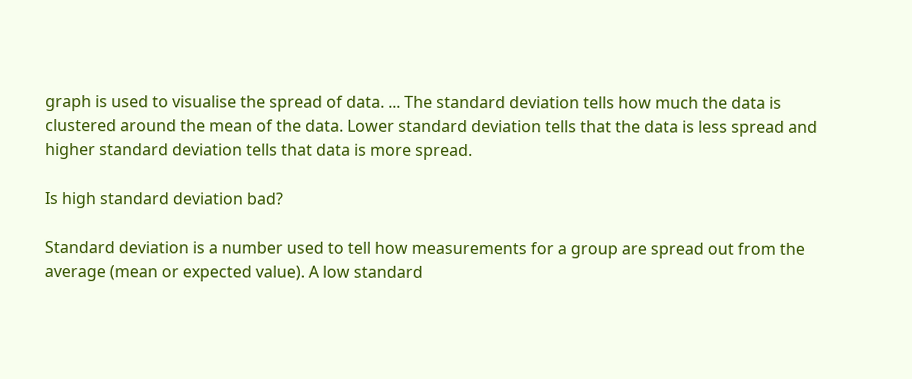graph is used to visualise the spread of data. ... The standard deviation tells how much the data is clustered around the mean of the data. Lower standard deviation tells that the data is less spread and higher standard deviation tells that data is more spread.

Is high standard deviation bad?

Standard deviation is a number used to tell how measurements for a group are spread out from the average (mean or expected value). A low standard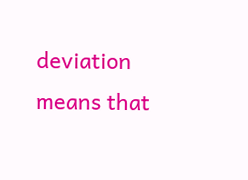deviation means that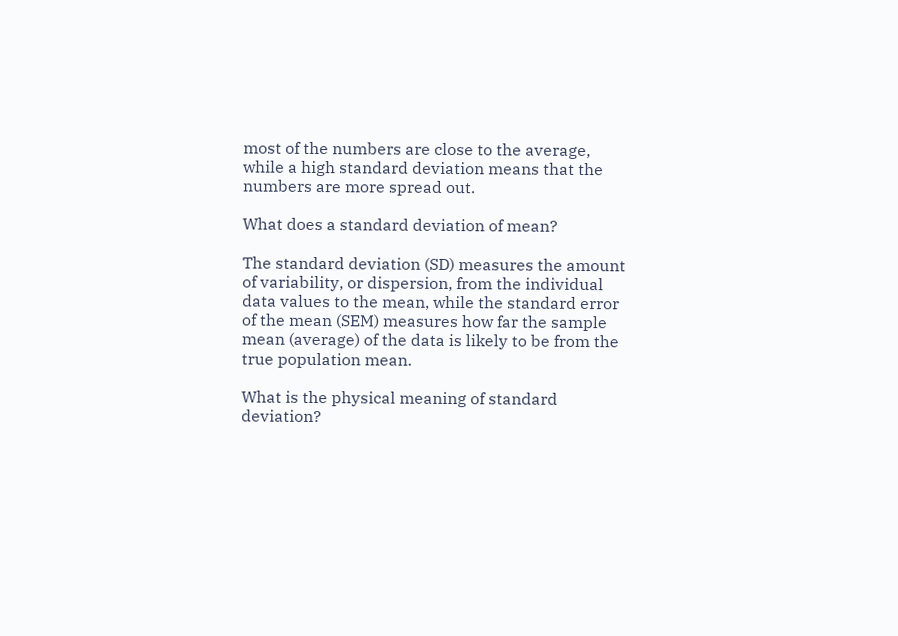most of the numbers are close to the average, while a high standard deviation means that the numbers are more spread out.

What does a standard deviation of mean?

The standard deviation (SD) measures the amount of variability, or dispersion, from the individual data values to the mean, while the standard error of the mean (SEM) measures how far the sample mean (average) of the data is likely to be from the true population mean.

What is the physical meaning of standard deviation?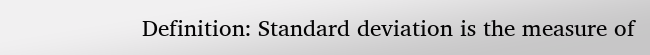Definition: Standard deviation is the measure of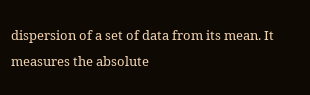dispersion of a set of data from its mean. It measures the absolute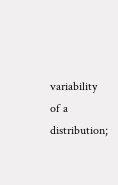variability of a distribution;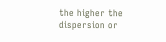the higher the dispersion or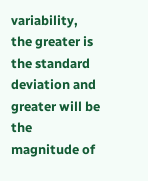variability, the greater is the standard deviation and greater will be the magnitude of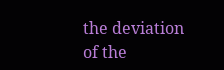the deviation of the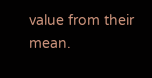value from their mean.